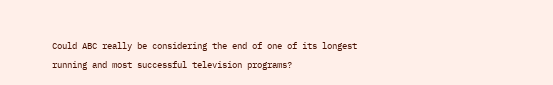Could ABC really be considering the end of one of its longest running and most successful television programs?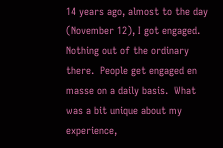14 years ago, almost to the day (November 12), I got engaged.  Nothing out of the ordinary there.  People get engaged en masse on a daily basis.  What was a bit unique about my experience,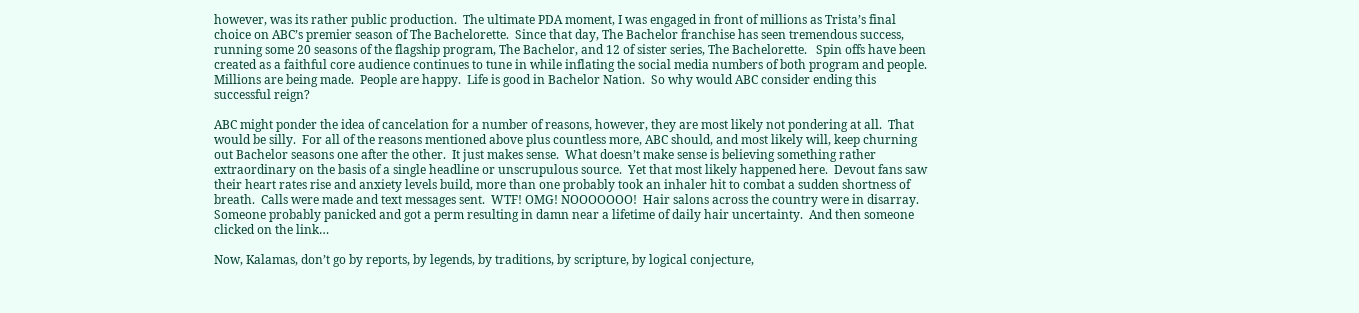however, was its rather public production.  The ultimate PDA moment, I was engaged in front of millions as Trista’s final choice on ABC’s premier season of The Bachelorette.  Since that day, The Bachelor franchise has seen tremendous success, running some 20 seasons of the flagship program, The Bachelor, and 12 of sister series, The Bachelorette.   Spin offs have been created as a faithful core audience continues to tune in while inflating the social media numbers of both program and people.  Millions are being made.  People are happy.  Life is good in Bachelor Nation.  So why would ABC consider ending this successful reign?

ABC might ponder the idea of cancelation for a number of reasons, however, they are most likely not pondering at all.  That would be silly.  For all of the reasons mentioned above plus countless more, ABC should, and most likely will, keep churning out Bachelor seasons one after the other.  It just makes sense.  What doesn’t make sense is believing something rather extraordinary on the basis of a single headline or unscrupulous source.  Yet that most likely happened here.  Devout fans saw their heart rates rise and anxiety levels build, more than one probably took an inhaler hit to combat a sudden shortness of breath.  Calls were made and text messages sent.  WTF! OMG! NOOOOOOO!  Hair salons across the country were in disarray.  Someone probably panicked and got a perm resulting in damn near a lifetime of daily hair uncertainty.  And then someone clicked on the link…

Now, Kalamas, don’t go by reports, by legends, by traditions, by scripture, by logical conjecture,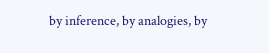by inference, by analogies, by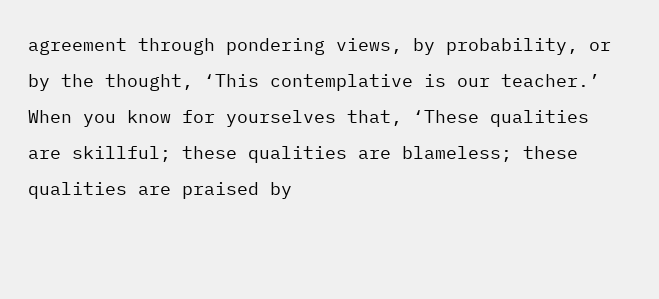agreement through pondering views, by probability, or by the thought, ‘This contemplative is our teacher.’ When you know for yourselves that, ‘These qualities are skillful; these qualities are blameless; these qualities are praised by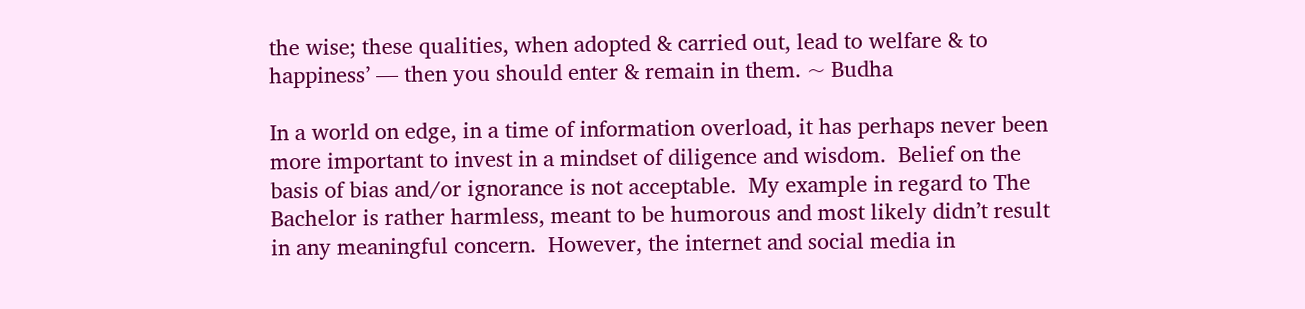the wise; these qualities, when adopted & carried out, lead to welfare & to happiness’ — then you should enter & remain in them. ~ Budha

In a world on edge, in a time of information overload, it has perhaps never been more important to invest in a mindset of diligence and wisdom.  Belief on the basis of bias and/or ignorance is not acceptable.  My example in regard to The Bachelor is rather harmless, meant to be humorous and most likely didn’t result in any meaningful concern.  However, the internet and social media in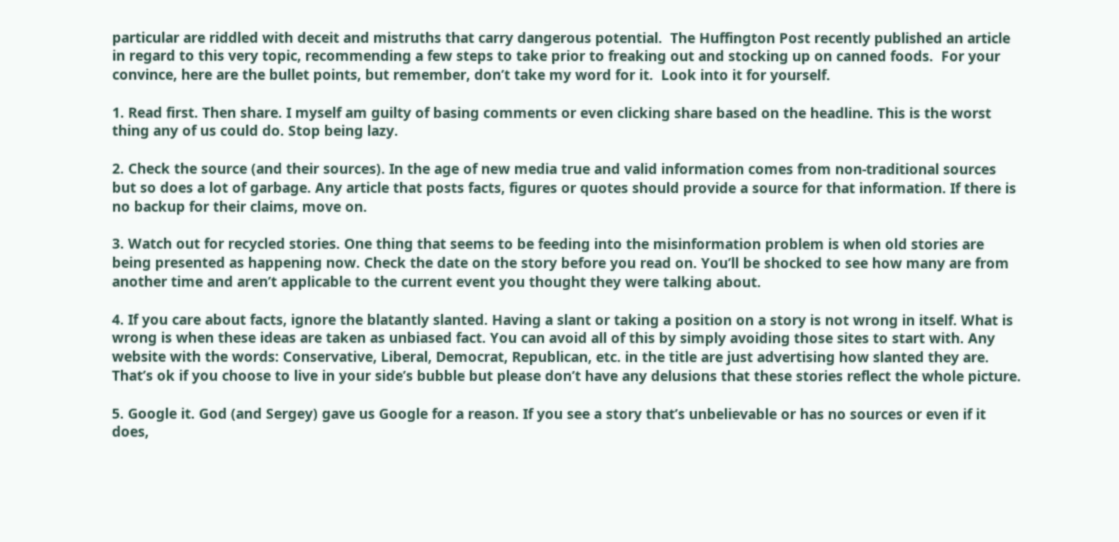particular are riddled with deceit and mistruths that carry dangerous potential.  The Huffington Post recently published an article in regard to this very topic, recommending a few steps to take prior to freaking out and stocking up on canned foods.  For your convince, here are the bullet points, but remember, don’t take my word for it.  Look into it for yourself.

1. Read first. Then share. I myself am guilty of basing comments or even clicking share based on the headline. This is the worst thing any of us could do. Stop being lazy.

2. Check the source (and their sources). In the age of new media true and valid information comes from non-traditional sources but so does a lot of garbage. Any article that posts facts, figures or quotes should provide a source for that information. If there is no backup for their claims, move on.

3. Watch out for recycled stories. One thing that seems to be feeding into the misinformation problem is when old stories are being presented as happening now. Check the date on the story before you read on. You’ll be shocked to see how many are from another time and aren’t applicable to the current event you thought they were talking about.

4. If you care about facts, ignore the blatantly slanted. Having a slant or taking a position on a story is not wrong in itself. What is wrong is when these ideas are taken as unbiased fact. You can avoid all of this by simply avoiding those sites to start with. Any website with the words: Conservative, Liberal, Democrat, Republican, etc. in the title are just advertising how slanted they are. That’s ok if you choose to live in your side’s bubble but please don’t have any delusions that these stories reflect the whole picture.

5. Google it. God (and Sergey) gave us Google for a reason. If you see a story that’s unbelievable or has no sources or even if it does,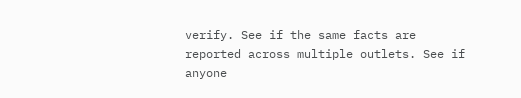verify. See if the same facts are reported across multiple outlets. See if anyone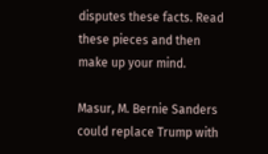disputes these facts. Read these pieces and then make up your mind.

Masur, M. Bernie Sanders could replace Trump with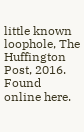little known loophole, The Huffington Post, 2016. Found online here.